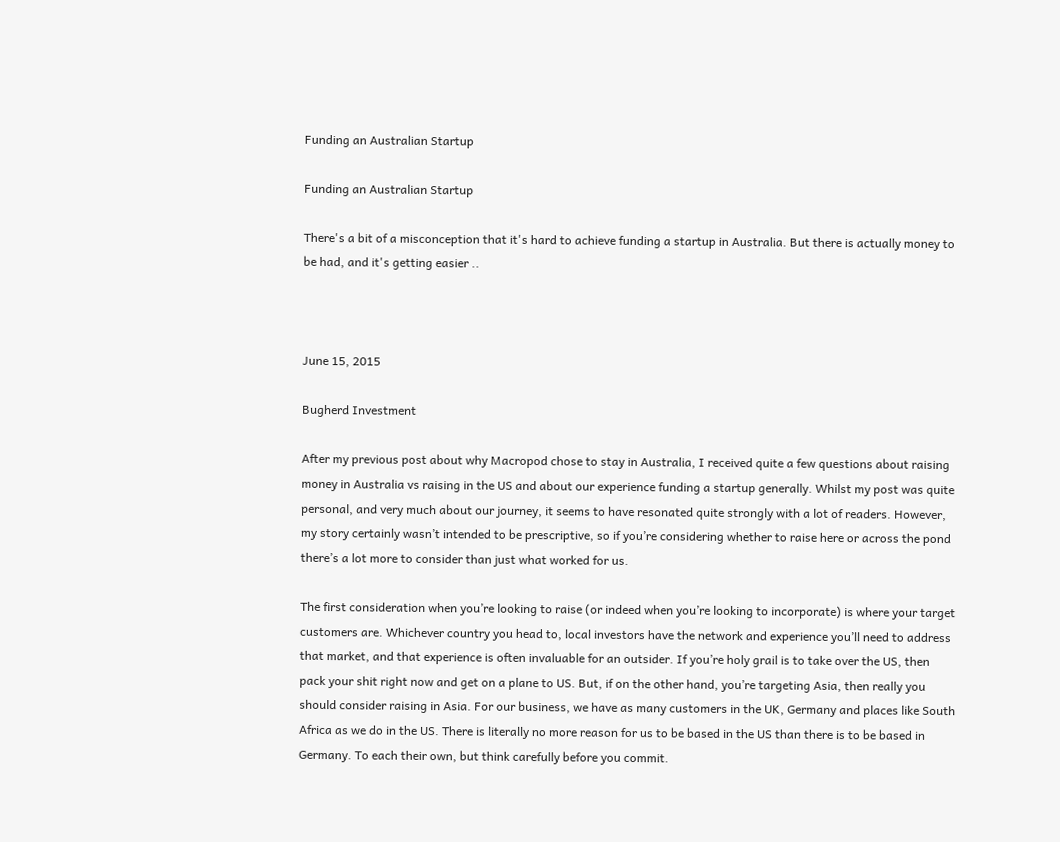Funding an Australian Startup

Funding an Australian Startup

There's a bit of a misconception that it's hard to achieve funding a startup in Australia. But there is actually money to be had, and it's getting easier ..



June 15, 2015

Bugherd Investment

After my previous post about why Macropod chose to stay in Australia, I received quite a few questions about raising money in Australia vs raising in the US and about our experience funding a startup generally. Whilst my post was quite personal, and very much about our journey, it seems to have resonated quite strongly with a lot of readers. However, my story certainly wasn’t intended to be prescriptive, so if you’re considering whether to raise here or across the pond there’s a lot more to consider than just what worked for us.

The first consideration when you’re looking to raise (or indeed when you’re looking to incorporate) is where your target customers are. Whichever country you head to, local investors have the network and experience you’ll need to address that market, and that experience is often invaluable for an outsider. If you’re holy grail is to take over the US, then pack your shit right now and get on a plane to US. But, if on the other hand, you’re targeting Asia, then really you should consider raising in Asia. For our business, we have as many customers in the UK, Germany and places like South Africa as we do in the US. There is literally no more reason for us to be based in the US than there is to be based in Germany. To each their own, but think carefully before you commit.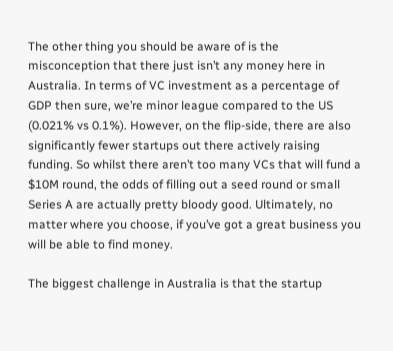The other thing you should be aware of is the misconception that there just isn’t any money here in Australia. In terms of VC investment as a percentage of GDP then sure, we’re minor league compared to the US (0.021% vs 0.1%). However, on the flip-side, there are also significantly fewer startups out there actively raising funding. So whilst there aren’t too many VCs that will fund a $10M round, the odds of filling out a seed round or small Series A are actually pretty bloody good. Ultimately, no matter where you choose, if you’ve got a great business you will be able to find money.

The biggest challenge in Australia is that the startup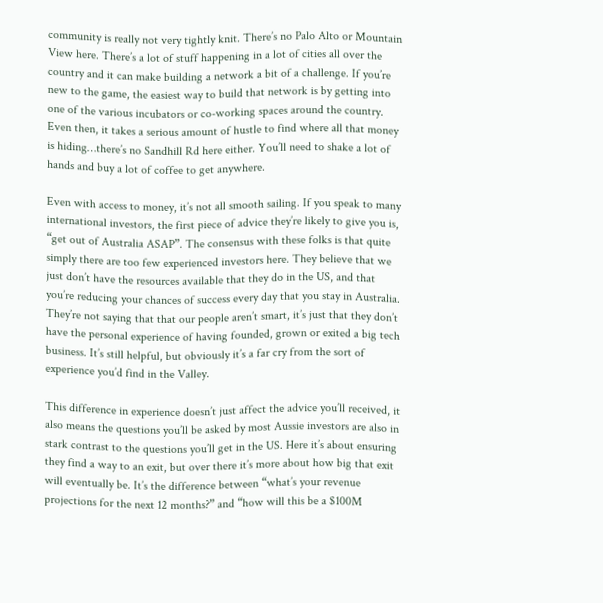community is really not very tightly knit. There’s no Palo Alto or Mountain View here. There’s a lot of stuff happening in a lot of cities all over the country and it can make building a network a bit of a challenge. If you’re new to the game, the easiest way to build that network is by getting into one of the various incubators or co-working spaces around the country. Even then, it takes a serious amount of hustle to find where all that money is hiding…there’s no Sandhill Rd here either. You’ll need to shake a lot of hands and buy a lot of coffee to get anywhere.

Even with access to money, it’s not all smooth sailing. If you speak to many international investors, the first piece of advice they’re likely to give you is, “get out of Australia ASAP”. The consensus with these folks is that quite simply there are too few experienced investors here. They believe that we just don’t have the resources available that they do in the US, and that you’re reducing your chances of success every day that you stay in Australia. They’re not saying that that our people aren’t smart, it’s just that they don’t have the personal experience of having founded, grown or exited a big tech business. It’s still helpful, but obviously it’s a far cry from the sort of experience you’d find in the Valley.

This difference in experience doesn’t just affect the advice you’ll received, it also means the questions you’ll be asked by most Aussie investors are also in stark contrast to the questions you’ll get in the US. Here it’s about ensuring they find a way to an exit, but over there it’s more about how big that exit will eventually be. It’s the difference between “what’s your revenue projections for the next 12 months?” and “how will this be a $100M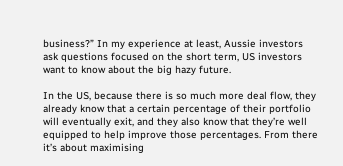business?” In my experience at least, Aussie investors ask questions focused on the short term, US investors want to know about the big hazy future.

In the US, because there is so much more deal flow, they already know that a certain percentage of their portfolio will eventually exit, and they also know that they’re well equipped to help improve those percentages. From there it’s about maximising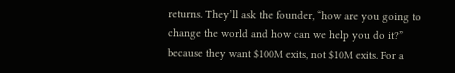returns. They’ll ask the founder, “how are you going to change the world and how can we help you do it?” because they want $100M exits, not $10M exits. For a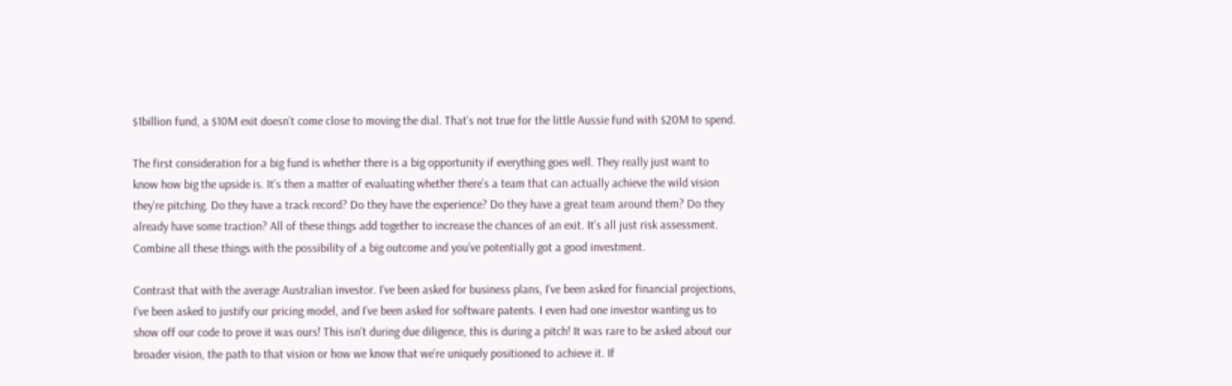$1billion fund, a $10M exit doesn’t come close to moving the dial. That’s not true for the little Aussie fund with $20M to spend.

The first consideration for a big fund is whether there is a big opportunity if everything goes well. They really just want to know how big the upside is. It’s then a matter of evaluating whether there’s a team that can actually achieve the wild vision they’re pitching. Do they have a track record? Do they have the experience? Do they have a great team around them? Do they already have some traction? All of these things add together to increase the chances of an exit. It’s all just risk assessment. Combine all these things with the possibility of a big outcome and you’ve potentially got a good investment.

Contrast that with the average Australian investor. I’ve been asked for business plans, I’ve been asked for financial projections, I’ve been asked to justify our pricing model, and I’ve been asked for software patents. I even had one investor wanting us to show off our code to prove it was ours! This isn’t during due diligence, this is during a pitch! It was rare to be asked about our broader vision, the path to that vision or how we know that we’re uniquely positioned to achieve it. If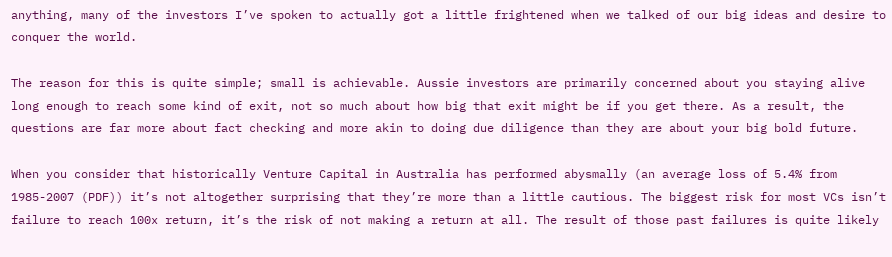anything, many of the investors I’ve spoken to actually got a little frightened when we talked of our big ideas and desire to conquer the world.

The reason for this is quite simple; small is achievable. Aussie investors are primarily concerned about you staying alive long enough to reach some kind of exit, not so much about how big that exit might be if you get there. As a result, the questions are far more about fact checking and more akin to doing due diligence than they are about your big bold future.

When you consider that historically Venture Capital in Australia has performed abysmally (an average loss of 5.4% from 1985-2007 (PDF)) it’s not altogether surprising that they’re more than a little cautious. The biggest risk for most VCs isn’t failure to reach 100x return, it’s the risk of not making a return at all. The result of those past failures is quite likely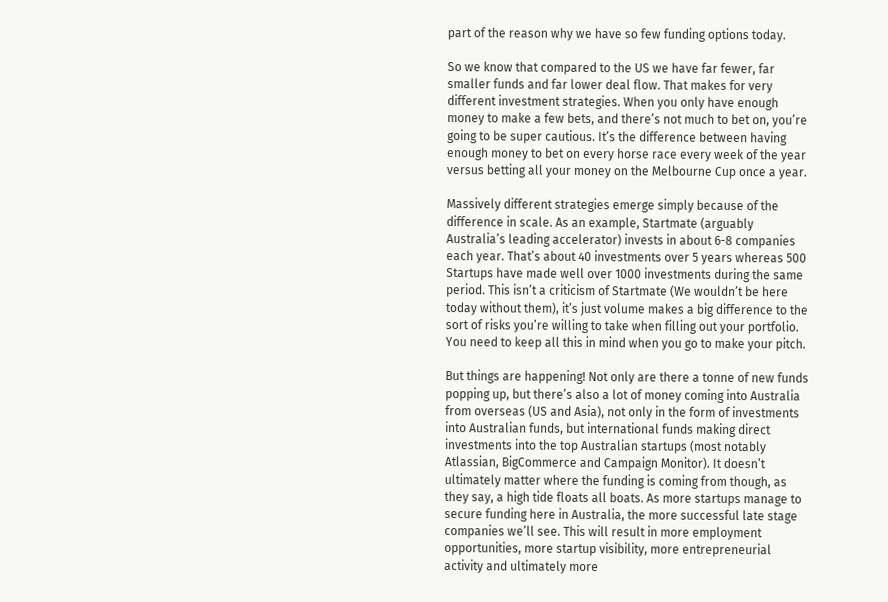part of the reason why we have so few funding options today.

So we know that compared to the US we have far fewer, far smaller funds and far lower deal flow. That makes for very different investment strategies. When you only have enough money to make a few bets, and there’s not much to bet on, you’re going to be super cautious. It’s the difference between having enough money to bet on every horse race every week of the year versus betting all your money on the Melbourne Cup once a year.

Massively different strategies emerge simply because of the difference in scale. As an example, Startmate (arguably Australia’s leading accelerator) invests in about 6-8 companies each year. That’s about 40 investments over 5 years whereas 500 Startups have made well over 1000 investments during the same period. This isn’t a criticism of Startmate (We wouldn’t be here today without them), it’s just volume makes a big difference to the sort of risks you’re willing to take when filling out your portfolio. You need to keep all this in mind when you go to make your pitch.

But things are happening! Not only are there a tonne of new funds popping up, but there’s also a lot of money coming into Australia from overseas (US and Asia), not only in the form of investments into Australian funds, but international funds making direct investments into the top Australian startups (most notably Atlassian, BigCommerce and Campaign Monitor). It doesn’t ultimately matter where the funding is coming from though, as they say, a high tide floats all boats. As more startups manage to secure funding here in Australia, the more successful late stage companies we’ll see. This will result in more employment opportunities, more startup visibility, more entrepreneurial activity and ultimately more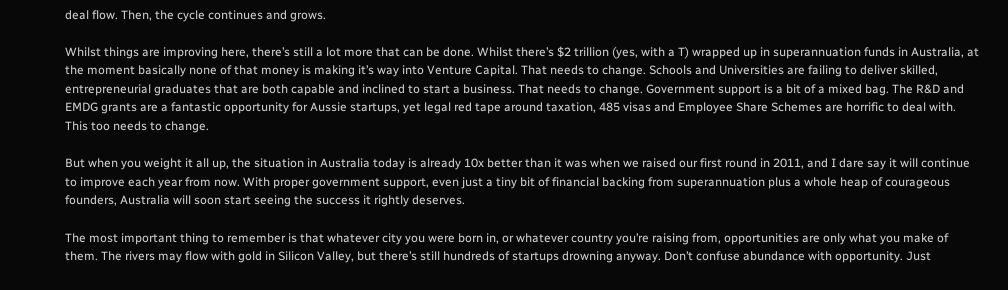deal flow. Then, the cycle continues and grows.

Whilst things are improving here, there’s still a lot more that can be done. Whilst there’s $2 trillion (yes, with a T) wrapped up in superannuation funds in Australia, at the moment basically none of that money is making it’s way into Venture Capital. That needs to change. Schools and Universities are failing to deliver skilled, entrepreneurial graduates that are both capable and inclined to start a business. That needs to change. Government support is a bit of a mixed bag. The R&D and EMDG grants are a fantastic opportunity for Aussie startups, yet legal red tape around taxation, 485 visas and Employee Share Schemes are horrific to deal with. This too needs to change.

But when you weight it all up, the situation in Australia today is already 10x better than it was when we raised our first round in 2011, and I dare say it will continue to improve each year from now. With proper government support, even just a tiny bit of financial backing from superannuation plus a whole heap of courageous founders, Australia will soon start seeing the success it rightly deserves.

The most important thing to remember is that whatever city you were born in, or whatever country you’re raising from, opportunities are only what you make of them. The rivers may flow with gold in Silicon Valley, but there’s still hundreds of startups drowning anyway. Don’t confuse abundance with opportunity. Just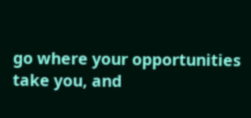go where your opportunities take you, and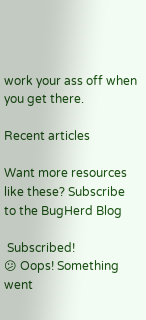work your ass off when you get there.

Recent articles

Want more resources like these? Subscribe to the BugHerd Blog

 Subscribed!
😕 Oops! Something went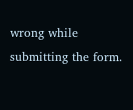wrong while submitting the form.